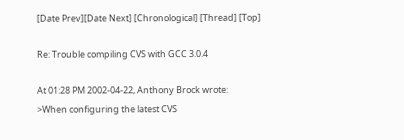[Date Prev][Date Next] [Chronological] [Thread] [Top]

Re: Trouble compiling CVS with GCC 3.0.4

At 01:28 PM 2002-04-22, Anthony Brock wrote:
>When configuring the latest CVS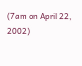(7am on April 22, 2002)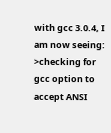with gcc 3.0.4, I am now seeing:
>checking for gcc option to accept ANSI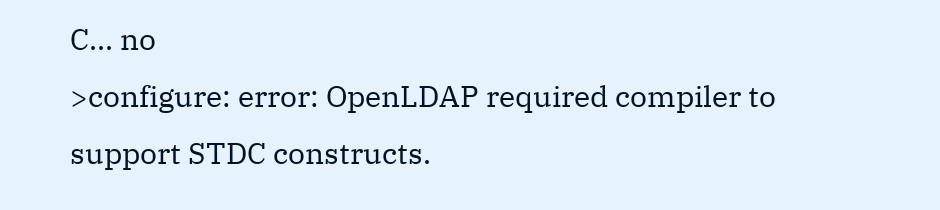C... no
>configure: error: OpenLDAP required compiler to support STDC constructs.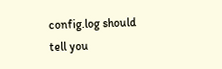config.log should tell you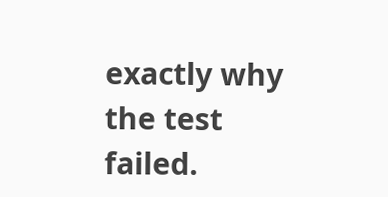exactly why the test failed.